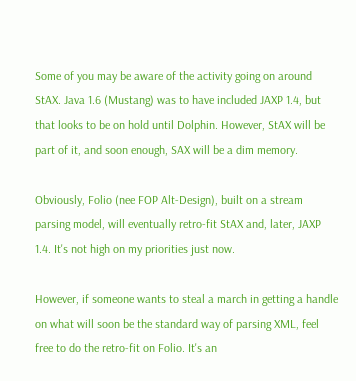Some of you may be aware of the activity going on around StAX. Java 1.6 (Mustang) was to have included JAXP 1.4, but that looks to be on hold until Dolphin. However, StAX will be part of it, and soon enough, SAX will be a dim memory.

Obviously, Folio (nee FOP Alt-Design), built on a stream parsing model, will eventually retro-fit StAX and, later, JAXP 1.4. It's not high on my priorities just now.

However, if someone wants to steal a march in getting a handle on what will soon be the standard way of parsing XML, feel free to do the retro-fit on Folio. It's an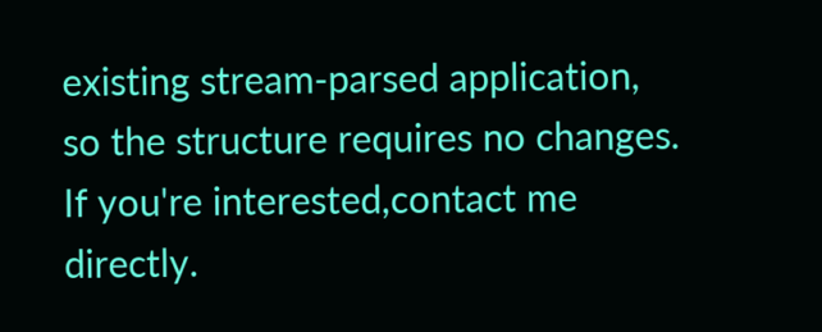existing stream-parsed application, so the structure requires no changes. If you're interested,contact me directly.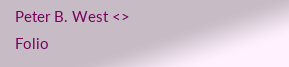Peter B. West <>
Folio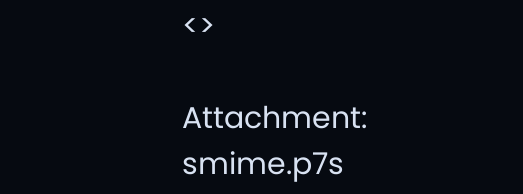<>

Attachment: smime.p7s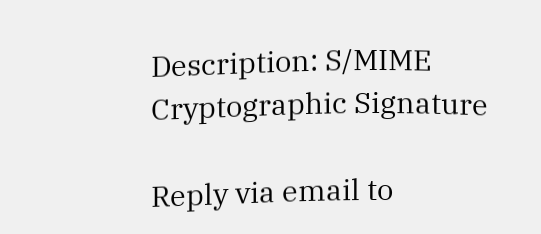Description: S/MIME Cryptographic Signature

Reply via email to